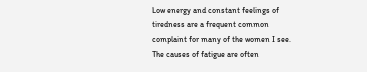Low energy and constant feelings of tiredness are a frequent common complaint for many of the women I see. The causes of fatigue are often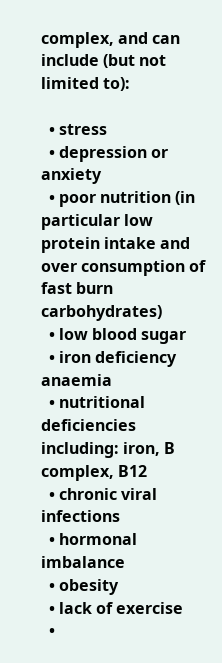complex, and can include (but not limited to):

  • stress
  • depression or anxiety
  • poor nutrition (in particular low protein intake and over consumption of fast burn carbohydrates)
  • low blood sugar
  • iron deficiency anaemia
  • nutritional deficiencies including: iron, B complex, B12
  • chronic viral infections
  • hormonal imbalance
  • obesity
  • lack of exercise
  •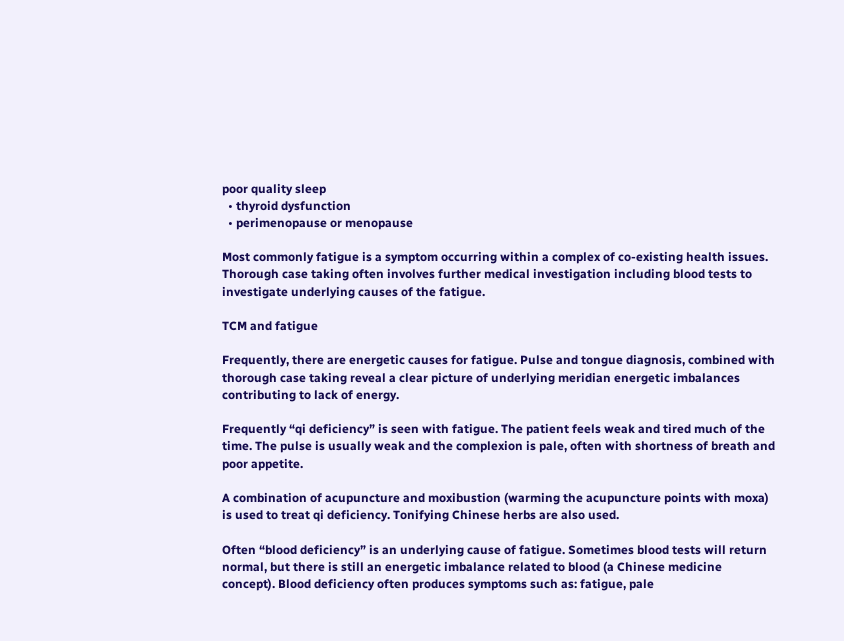poor quality sleep
  • thyroid dysfunction
  • perimenopause or menopause

Most commonly fatigue is a symptom occurring within a complex of co-existing health issues. Thorough case taking often involves further medical investigation including blood tests to investigate underlying causes of the fatigue.

TCM and fatigue

Frequently, there are energetic causes for fatigue. Pulse and tongue diagnosis, combined with thorough case taking reveal a clear picture of underlying meridian energetic imbalances contributing to lack of energy.

Frequently “qi deficiency” is seen with fatigue. The patient feels weak and tired much of the time. The pulse is usually weak and the complexion is pale, often with shortness of breath and poor appetite.

A combination of acupuncture and moxibustion (warming the acupuncture points with moxa) is used to treat qi deficiency. Tonifying Chinese herbs are also used.

Often “blood deficiency” is an underlying cause of fatigue. Sometimes blood tests will return normal, but there is still an energetic imbalance related to blood (a Chinese medicine concept). Blood deficiency often produces symptoms such as: fatigue, pale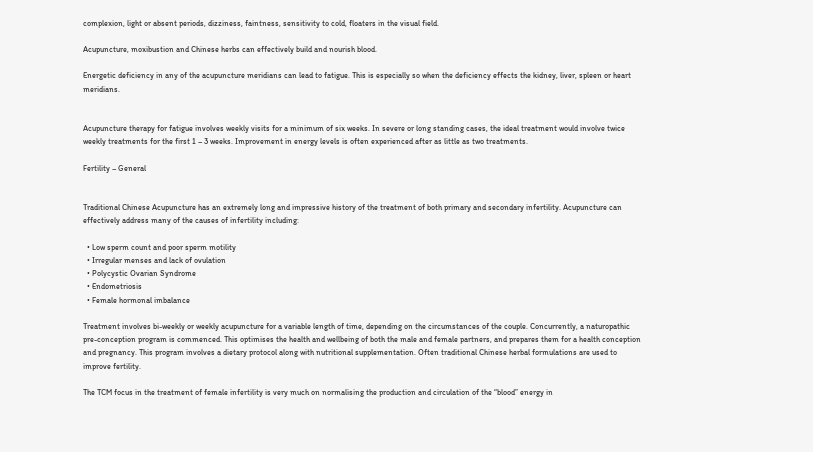complexion, light or absent periods, dizziness, faintness, sensitivity to cold, floaters in the visual field.

Acupuncture, moxibustion and Chinese herbs can effectively build and nourish blood.

Energetic deficiency in any of the acupuncture meridians can lead to fatigue. This is especially so when the deficiency effects the kidney, liver, spleen or heart meridians.


Acupuncture therapy for fatigue involves weekly visits for a minimum of six weeks. In severe or long standing cases, the ideal treatment would involve twice weekly treatments for the first 1 – 3 weeks. Improvement in energy levels is often experienced after as little as two treatments.

Fertility – General


Traditional Chinese Acupuncture has an extremely long and impressive history of the treatment of both primary and secondary infertility. Acupuncture can effectively address many of the causes of infertility including:

  • Low sperm count and poor sperm motility
  • Irregular menses and lack of ovulation
  • Polycystic Ovarian Syndrome
  • Endometriosis
  • Female hormonal imbalance

Treatment involves bi-weekly or weekly acupuncture for a variable length of time, depending on the circumstances of the couple. Concurrently, a naturopathic pre-conception program is commenced. This optimises the health and wellbeing of both the male and female partners, and prepares them for a health conception and pregnancy. This program involves a dietary protocol along with nutritional supplementation. Often traditional Chinese herbal formulations are used to improve fertility.

The TCM focus in the treatment of female infertility is very much on normalising the production and circulation of the “blood” energy in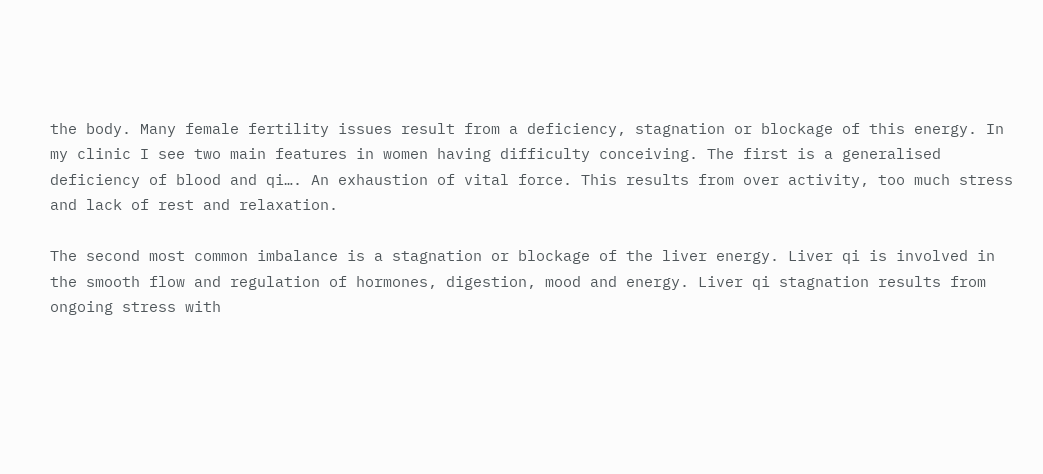the body. Many female fertility issues result from a deficiency, stagnation or blockage of this energy. In my clinic I see two main features in women having difficulty conceiving. The first is a generalised deficiency of blood and qi…. An exhaustion of vital force. This results from over activity, too much stress and lack of rest and relaxation.

The second most common imbalance is a stagnation or blockage of the liver energy. Liver qi is involved in the smooth flow and regulation of hormones, digestion, mood and energy. Liver qi stagnation results from ongoing stress with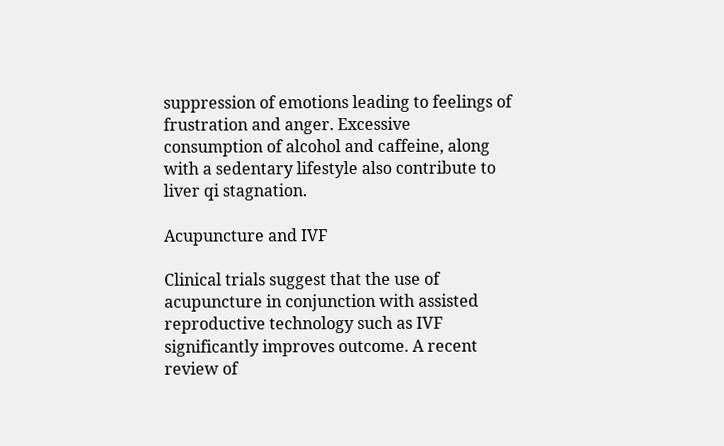suppression of emotions leading to feelings of frustration and anger. Excessive consumption of alcohol and caffeine, along with a sedentary lifestyle also contribute to liver qi stagnation.

Acupuncture and IVF

Clinical trials suggest that the use of acupuncture in conjunction with assisted reproductive technology such as IVF significantly improves outcome. A recent review of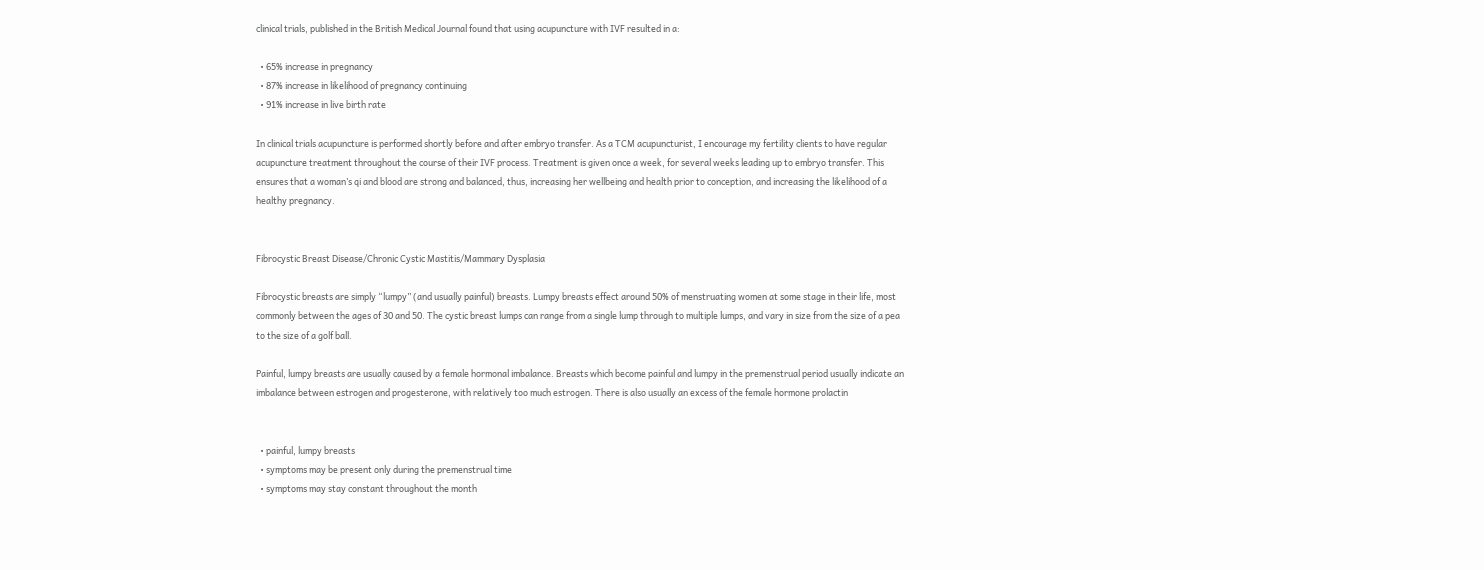clinical trials, published in the British Medical Journal found that using acupuncture with IVF resulted in a:

  • 65% increase in pregnancy
  • 87% increase in likelihood of pregnancy continuing
  • 91% increase in live birth rate

In clinical trials acupuncture is performed shortly before and after embryo transfer. As a TCM acupuncturist, I encourage my fertility clients to have regular acupuncture treatment throughout the course of their IVF process. Treatment is given once a week, for several weeks leading up to embryo transfer. This ensures that a woman’s qi and blood are strong and balanced, thus, increasing her wellbeing and health prior to conception, and increasing the likelihood of a healthy pregnancy.


Fibrocystic Breast Disease/Chronic Cystic Mastitis/Mammary Dysplasia

Fibrocystic breasts are simply “lumpy” (and usually painful) breasts. Lumpy breasts effect around 50% of menstruating women at some stage in their life, most commonly between the ages of 30 and 50. The cystic breast lumps can range from a single lump through to multiple lumps, and vary in size from the size of a pea to the size of a golf ball.

Painful, lumpy breasts are usually caused by a female hormonal imbalance. Breasts which become painful and lumpy in the premenstrual period usually indicate an imbalance between estrogen and progesterone, with relatively too much estrogen. There is also usually an excess of the female hormone prolactin


  • painful, lumpy breasts
  • symptoms may be present only during the premenstrual time
  • symptoms may stay constant throughout the month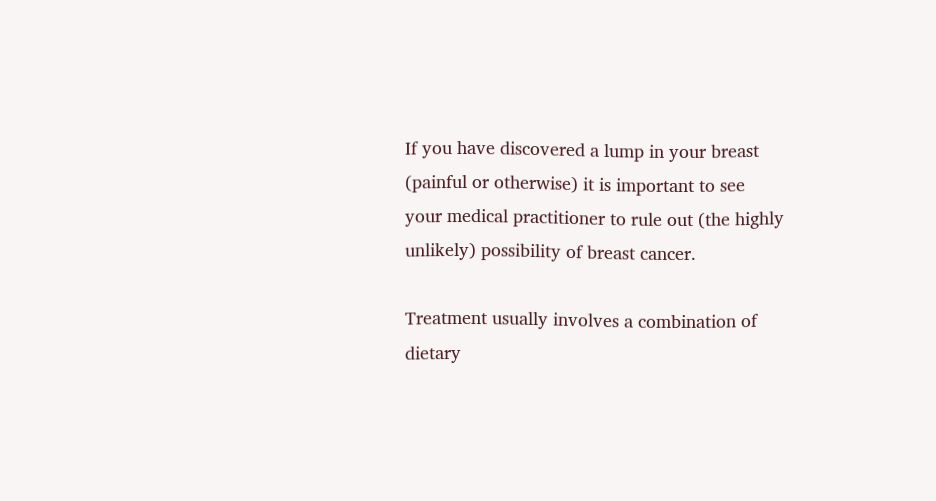If you have discovered a lump in your breast (painful or otherwise) it is important to see your medical practitioner to rule out (the highly unlikely) possibility of breast cancer.

Treatment usually involves a combination of dietary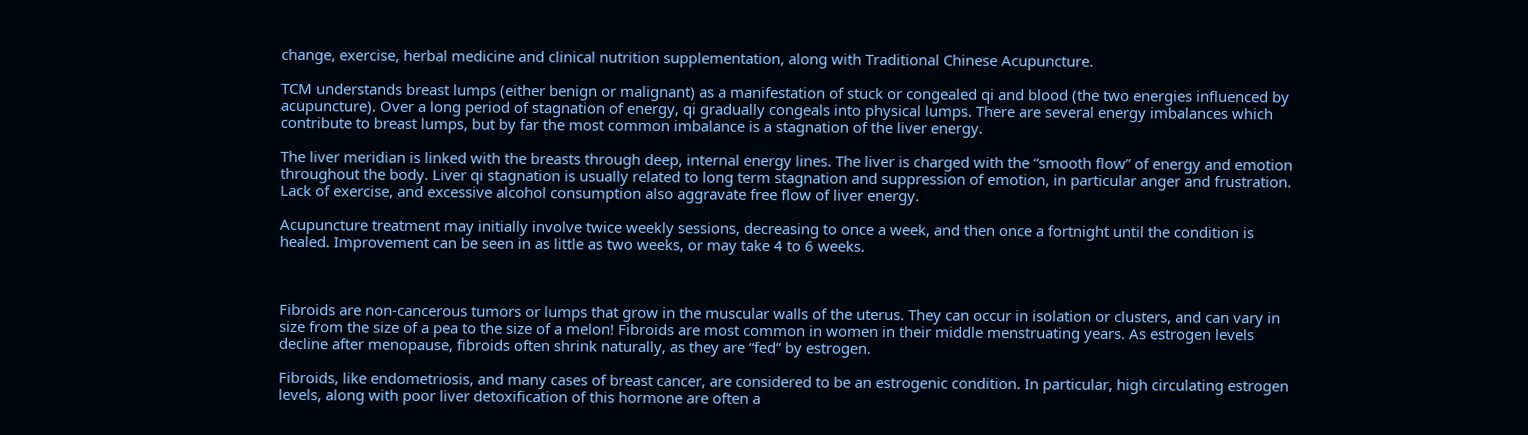change, exercise, herbal medicine and clinical nutrition supplementation, along with Traditional Chinese Acupuncture.

TCM understands breast lumps (either benign or malignant) as a manifestation of stuck or congealed qi and blood (the two energies influenced by acupuncture). Over a long period of stagnation of energy, qi gradually congeals into physical lumps. There are several energy imbalances which contribute to breast lumps, but by far the most common imbalance is a stagnation of the liver energy.

The liver meridian is linked with the breasts through deep, internal energy lines. The liver is charged with the “smooth flow” of energy and emotion throughout the body. Liver qi stagnation is usually related to long term stagnation and suppression of emotion, in particular anger and frustration. Lack of exercise, and excessive alcohol consumption also aggravate free flow of liver energy.

Acupuncture treatment may initially involve twice weekly sessions, decreasing to once a week, and then once a fortnight until the condition is healed. Improvement can be seen in as little as two weeks, or may take 4 to 6 weeks.



Fibroids are non-cancerous tumors or lumps that grow in the muscular walls of the uterus. They can occur in isolation or clusters, and can vary in size from the size of a pea to the size of a melon! Fibroids are most common in women in their middle menstruating years. As estrogen levels decline after menopause, fibroids often shrink naturally, as they are “fed” by estrogen.

Fibroids, like endometriosis, and many cases of breast cancer, are considered to be an estrogenic condition. In particular, high circulating estrogen levels, along with poor liver detoxification of this hormone are often a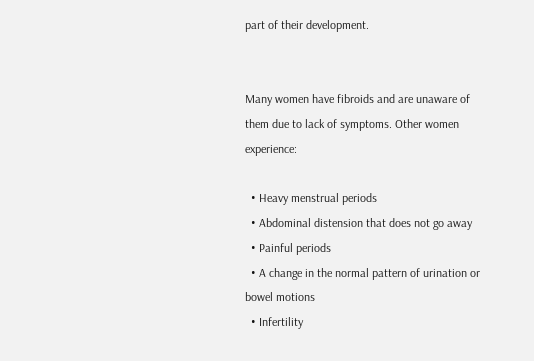part of their development.


Many women have fibroids and are unaware of them due to lack of symptoms. Other women experience:

  • Heavy menstrual periods
  • Abdominal distension that does not go away
  • Painful periods
  • A change in the normal pattern of urination or bowel motions
  • Infertility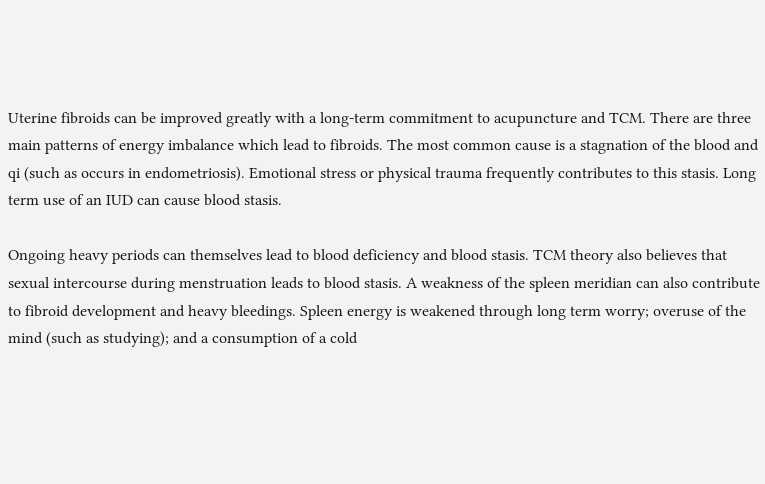Uterine fibroids can be improved greatly with a long-term commitment to acupuncture and TCM. There are three main patterns of energy imbalance which lead to fibroids. The most common cause is a stagnation of the blood and qi (such as occurs in endometriosis). Emotional stress or physical trauma frequently contributes to this stasis. Long term use of an IUD can cause blood stasis.

Ongoing heavy periods can themselves lead to blood deficiency and blood stasis. TCM theory also believes that sexual intercourse during menstruation leads to blood stasis. A weakness of the spleen meridian can also contribute to fibroid development and heavy bleedings. Spleen energy is weakened through long term worry; overuse of the mind (such as studying); and a consumption of a cold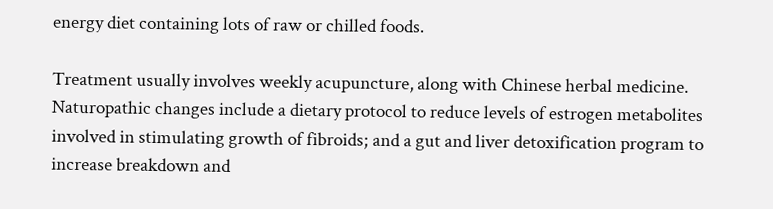energy diet containing lots of raw or chilled foods.

Treatment usually involves weekly acupuncture, along with Chinese herbal medicine. Naturopathic changes include a dietary protocol to reduce levels of estrogen metabolites involved in stimulating growth of fibroids; and a gut and liver detoxification program to increase breakdown and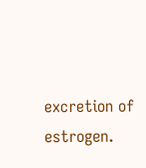excretion of estrogen.